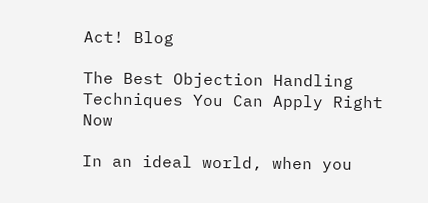Act! Blog

The Best Objection Handling Techniques You Can Apply Right Now

In an ideal world, when you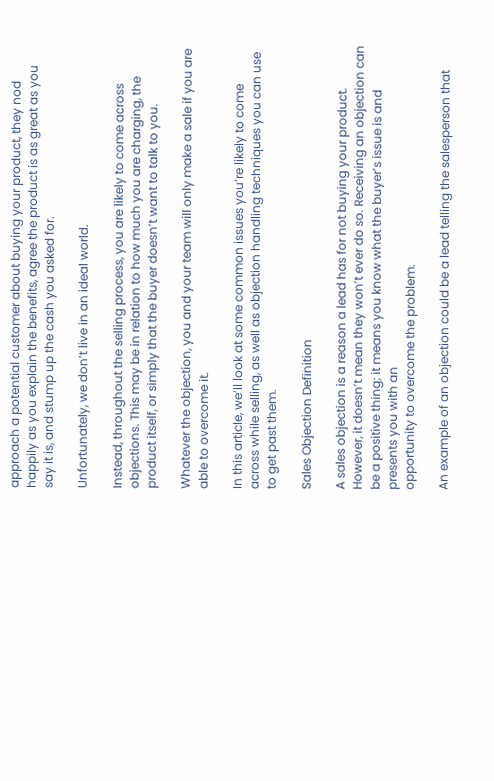approach a potential customer about buying your product, they nod happily as you explain the benefits, agree the product is as great as you say it is, and stump up the cash you asked for.

Unfortunately, we don’t live in an ideal world.

Instead, throughout the selling process, you are likely to come across objections. This may be in relation to how much you are charging, the product itself, or simply that the buyer doesn’t want to talk to you.

Whatever the objection, you and your team will only make a sale if you are able to overcome it.

In this article, we’ll look at some common issues you’re likely to come across while selling, as well as objection handling techniques you can use to get past them.

Sales Objection Definition

A sales objection is a reason a lead has for not buying your product. However, it doesn’t mean they won’t ever do so. Receiving an objection can be a positive thing; it means you know what the buyer’s issue is and presents you with an
opportunity to overcome the problem.

An example of an objection could be a lead telling the salesperson that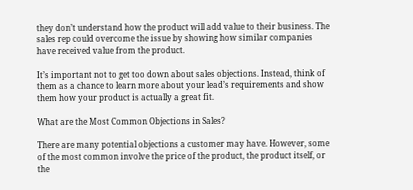they don’t understand how the product will add value to their business. The sales rep could overcome the issue by showing how similar companies have received value from the product.

It’s important not to get too down about sales objections. Instead, think of them as a chance to learn more about your lead’s requirements and show them how your product is actually a great fit.

What are the Most Common Objections in Sales?

There are many potential objections a customer may have. However, some of the most common involve the price of the product, the product itself, or the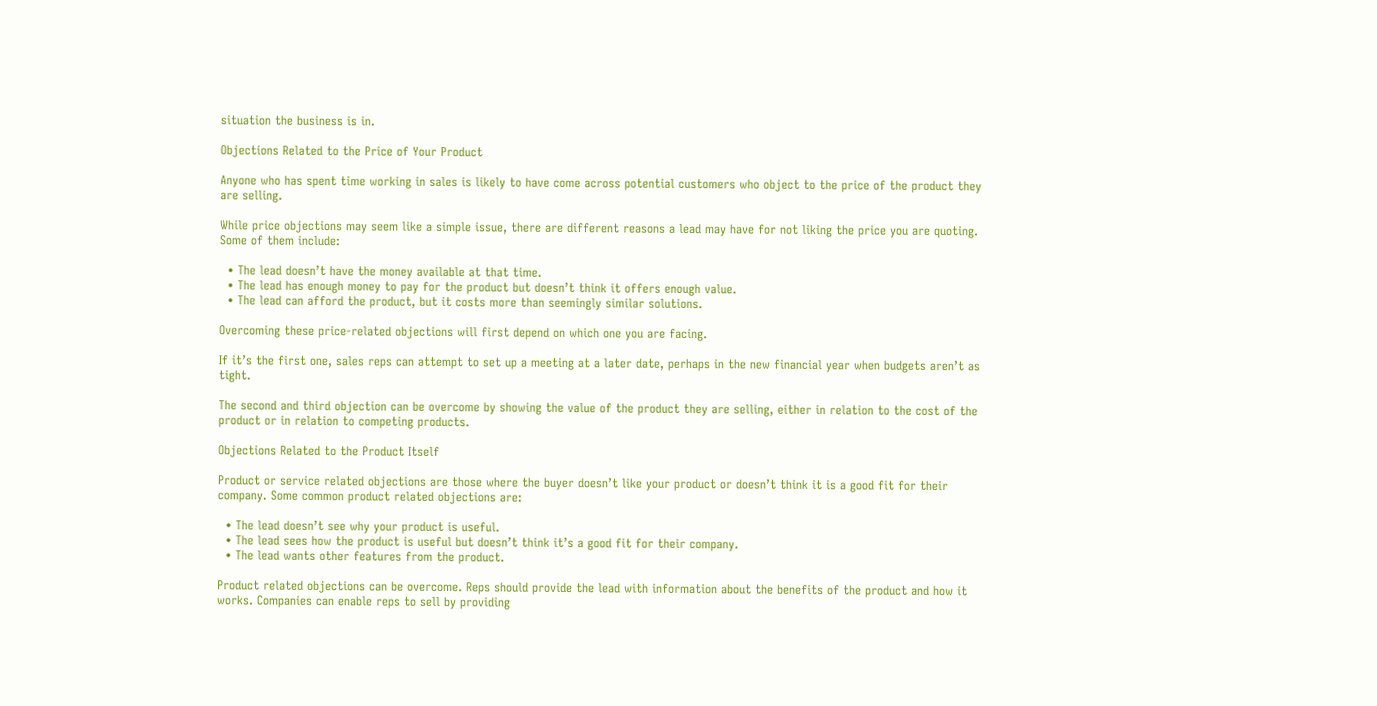situation the business is in.

Objections Related to the Price of Your Product

Anyone who has spent time working in sales is likely to have come across potential customers who object to the price of the product they are selling.

While price objections may seem like a simple issue, there are different reasons a lead may have for not liking the price you are quoting. Some of them include:

  • The lead doesn’t have the money available at that time.
  • The lead has enough money to pay for the product but doesn’t think it offers enough value.
  • The lead can afford the product, but it costs more than seemingly similar solutions.

Overcoming these price-related objections will first depend on which one you are facing.

If it’s the first one, sales reps can attempt to set up a meeting at a later date, perhaps in the new financial year when budgets aren’t as tight.

The second and third objection can be overcome by showing the value of the product they are selling, either in relation to the cost of the product or in relation to competing products.

Objections Related to the Product Itself

Product or service related objections are those where the buyer doesn’t like your product or doesn’t think it is a good fit for their company. Some common product related objections are:

  • The lead doesn’t see why your product is useful.
  • The lead sees how the product is useful but doesn’t think it’s a good fit for their company.
  • The lead wants other features from the product.

Product related objections can be overcome. Reps should provide the lead with information about the benefits of the product and how it works. Companies can enable reps to sell by providing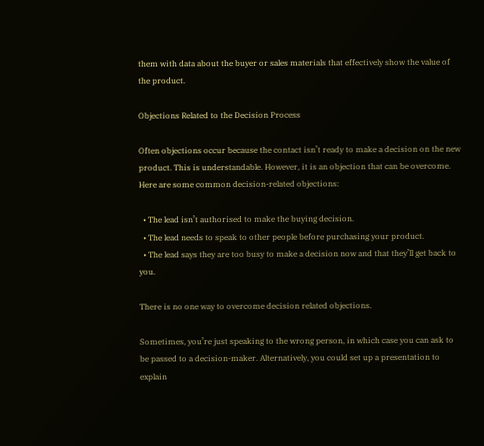them with data about the buyer or sales materials that effectively show the value of the product.

Objections Related to the Decision Process

Often objections occur because the contact isn’t ready to make a decision on the new product. This is understandable. However, it is an objection that can be overcome. Here are some common decision-related objections:

  • The lead isn’t authorised to make the buying decision.
  • The lead needs to speak to other people before purchasing your product.
  • The lead says they are too busy to make a decision now and that they’ll get back to you.

There is no one way to overcome decision related objections.

Sometimes, you’re just speaking to the wrong person, in which case you can ask to be passed to a decision-maker. Alternatively, you could set up a presentation to explain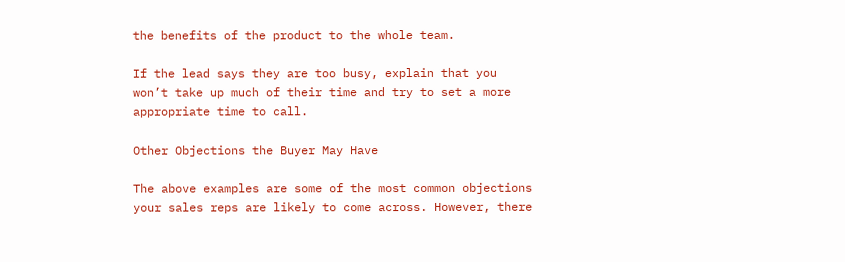the benefits of the product to the whole team.

If the lead says they are too busy, explain that you won’t take up much of their time and try to set a more appropriate time to call.

Other Objections the Buyer May Have

The above examples are some of the most common objections your sales reps are likely to come across. However, there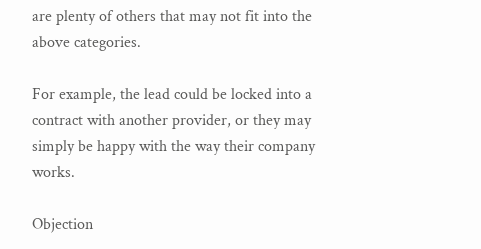are plenty of others that may not fit into the above categories.

For example, the lead could be locked into a contract with another provider, or they may simply be happy with the way their company works.

Objection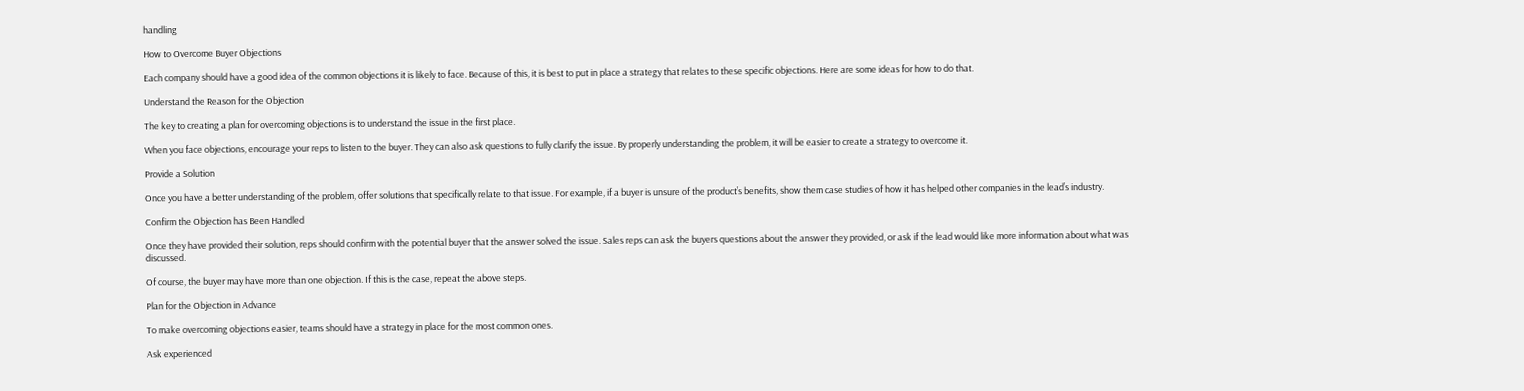handling

How to Overcome Buyer Objections

Each company should have a good idea of the common objections it is likely to face. Because of this, it is best to put in place a strategy that relates to these specific objections. Here are some ideas for how to do that.

Understand the Reason for the Objection

The key to creating a plan for overcoming objections is to understand the issue in the first place.

When you face objections, encourage your reps to listen to the buyer. They can also ask questions to fully clarify the issue. By properly understanding the problem, it will be easier to create a strategy to overcome it.

Provide a Solution

Once you have a better understanding of the problem, offer solutions that specifically relate to that issue. For example, if a buyer is unsure of the product’s benefits, show them case studies of how it has helped other companies in the lead’s industry.

Confirm the Objection has Been Handled

Once they have provided their solution, reps should confirm with the potential buyer that the answer solved the issue. Sales reps can ask the buyers questions about the answer they provided, or ask if the lead would like more information about what was discussed.

Of course, the buyer may have more than one objection. If this is the case, repeat the above steps.

Plan for the Objection in Advance

To make overcoming objections easier, teams should have a strategy in place for the most common ones.

Ask experienced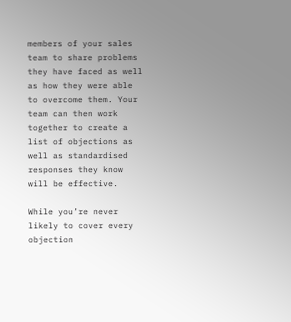members of your sales team to share problems they have faced as well as how they were able to overcome them. Your team can then work together to create a list of objections as well as standardised responses they know will be effective.

While you’re never likely to cover every objection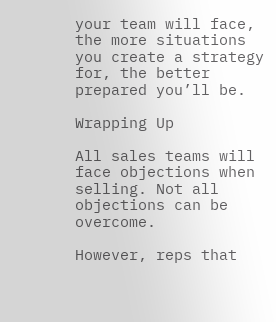your team will face, the more situations you create a strategy for, the better prepared you’ll be.

Wrapping Up

All sales teams will face objections when selling. Not all objections can be overcome.

However, reps that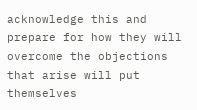acknowledge this and prepare for how they will overcome the objections that arise will put themselves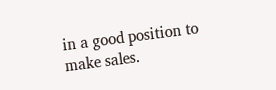in a good position to make sales.